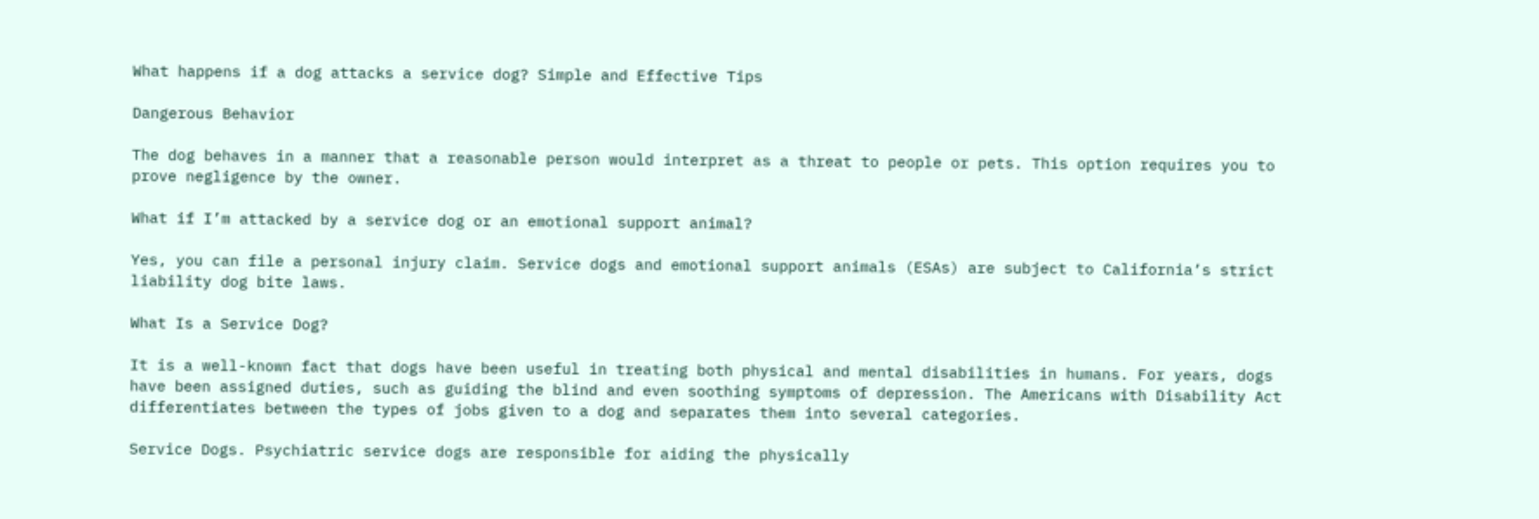What happens if a dog attacks a service dog? Simple and Effective Tips

Dangerous Behavior

The dog behaves in a manner that a reasonable person would interpret as a threat to people or pets. This option requires you to prove negligence by the owner.

What if I’m attacked by a service dog or an emotional support animal?

Yes, you can file a personal injury claim. Service dogs and emotional support animals (ESAs) are subject to California’s strict liability dog bite laws.

What Is a Service Dog?

It is a well-known fact that dogs have been useful in treating both physical and mental disabilities in humans. For years, dogs have been assigned duties, such as guiding the blind and even soothing symptoms of depression. The Americans with Disability Act differentiates between the types of jobs given to a dog and separates them into several categories.

Service Dogs. Psychiatric service dogs are responsible for aiding the physically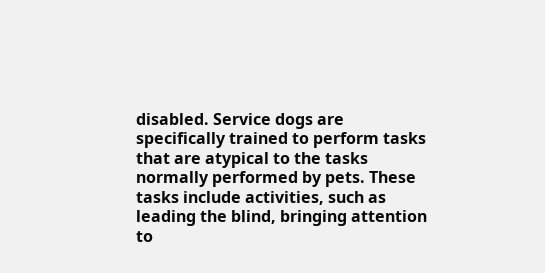disabled. Service dogs are specifically trained to perform tasks that are atypical to the tasks normally performed by pets. These tasks include activities, such as leading the blind, bringing attention to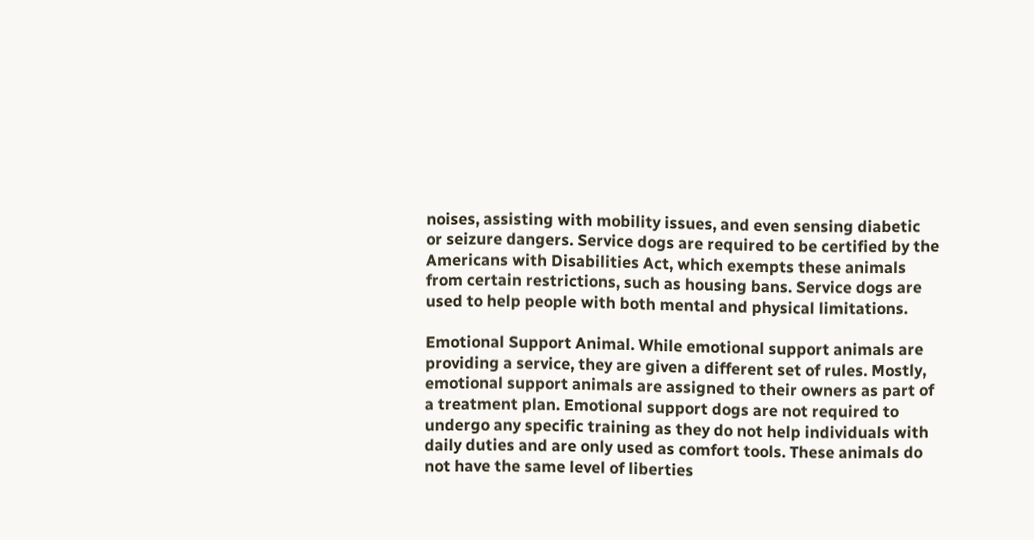noises, assisting with mobility issues, and even sensing diabetic or seizure dangers. Service dogs are required to be certified by the Americans with Disabilities Act, which exempts these animals from certain restrictions, such as housing bans. Service dogs are used to help people with both mental and physical limitations.

Emotional Support Animal. While emotional support animals are providing a service, they are given a different set of rules. Mostly, emotional support animals are assigned to their owners as part of a treatment plan. Emotional support dogs are not required to undergo any specific training as they do not help individuals with daily duties and are only used as comfort tools. These animals do not have the same level of liberties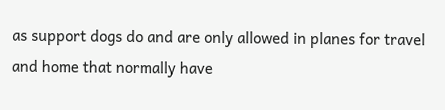as support dogs do and are only allowed in planes for travel and home that normally have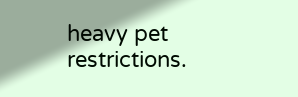heavy pet restrictions.